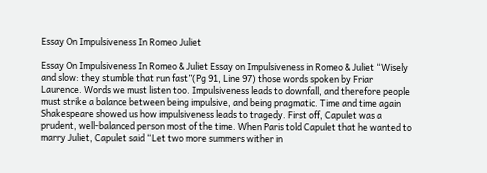Essay On Impulsiveness In Romeo Juliet

Essay On Impulsiveness In Romeo & Juliet Essay on Impulsiveness in Romeo & Juliet “Wisely and slow: they stumble that run fast”(Pg 91, Line 97) those words spoken by Friar Laurence. Words we must listen too. Impulsiveness leads to downfall, and therefore people must strike a balance between being impulsive, and being pragmatic. Time and time again Shakespeare showed us how impulsiveness leads to tragedy. First off, Capulet was a prudent, well-balanced person most of the time. When Paris told Capulet that he wanted to marry Juliet, Capulet said “Let two more summers wither in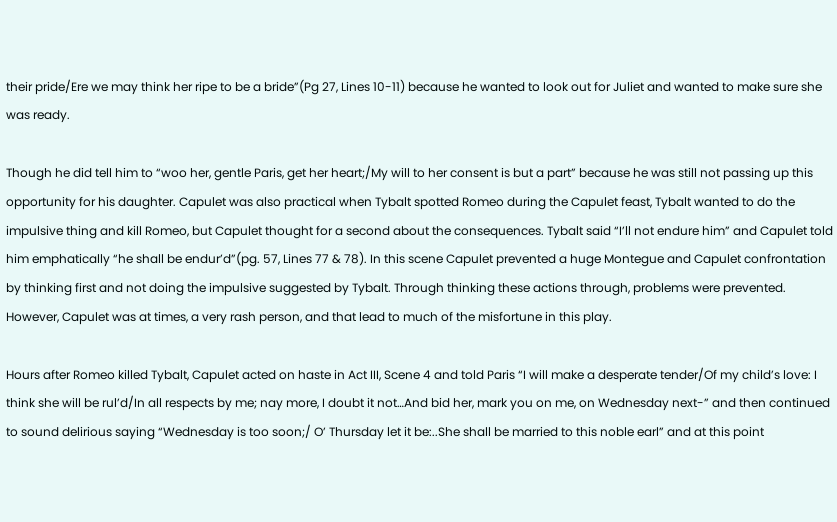their pride/Ere we may think her ripe to be a bride”(Pg 27, Lines 10-11) because he wanted to look out for Juliet and wanted to make sure she was ready.

Though he did tell him to “woo her, gentle Paris, get her heart;/My will to her consent is but a part” because he was still not passing up this opportunity for his daughter. Capulet was also practical when Tybalt spotted Romeo during the Capulet feast, Tybalt wanted to do the impulsive thing and kill Romeo, but Capulet thought for a second about the consequences. Tybalt said “I’ll not endure him” and Capulet told him emphatically “he shall be endur’d”(pg. 57, Lines 77 & 78). In this scene Capulet prevented a huge Montegue and Capulet confrontation by thinking first and not doing the impulsive suggested by Tybalt. Through thinking these actions through, problems were prevented. However, Capulet was at times, a very rash person, and that lead to much of the misfortune in this play.

Hours after Romeo killed Tybalt, Capulet acted on haste in Act III, Scene 4 and told Paris “I will make a desperate tender/Of my child’s love: I think she will be rul’d/In all respects by me; nay more, I doubt it not…And bid her, mark you on me, on Wednesday next-” and then continued to sound delirious saying “Wednesday is too soon;/ O’ Thursday let it be:..She shall be married to this noble earl” and at this point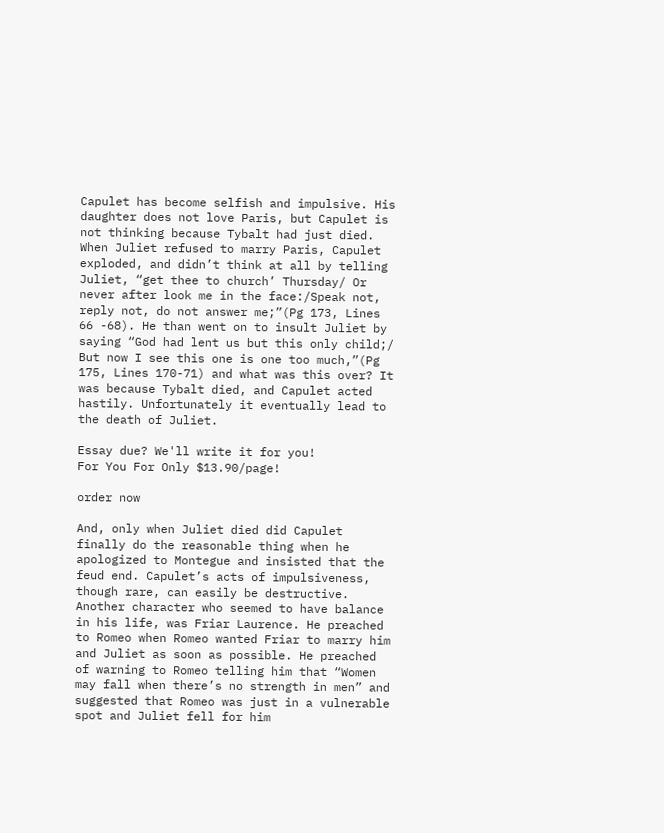Capulet has become selfish and impulsive. His daughter does not love Paris, but Capulet is not thinking because Tybalt had just died. When Juliet refused to marry Paris, Capulet exploded, and didn’t think at all by telling Juliet, “get thee to church’ Thursday/ Or never after look me in the face:/Speak not, reply not, do not answer me;”(Pg 173, Lines 66 -68). He than went on to insult Juliet by saying “God had lent us but this only child;/ But now I see this one is one too much,”(Pg 175, Lines 170-71) and what was this over? It was because Tybalt died, and Capulet acted hastily. Unfortunately it eventually lead to the death of Juliet.

Essay due? We'll write it for you!
For You For Only $13.90/page!

order now

And, only when Juliet died did Capulet finally do the reasonable thing when he apologized to Montegue and insisted that the feud end. Capulet’s acts of impulsiveness, though rare, can easily be destructive. Another character who seemed to have balance in his life, was Friar Laurence. He preached to Romeo when Romeo wanted Friar to marry him and Juliet as soon as possible. He preached of warning to Romeo telling him that “Women may fall when there’s no strength in men” and suggested that Romeo was just in a vulnerable spot and Juliet fell for him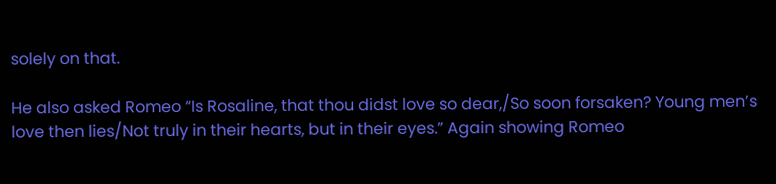solely on that.

He also asked Romeo “Is Rosaline, that thou didst love so dear,/So soon forsaken? Young men’s love then lies/Not truly in their hearts, but in their eyes.” Again showing Romeo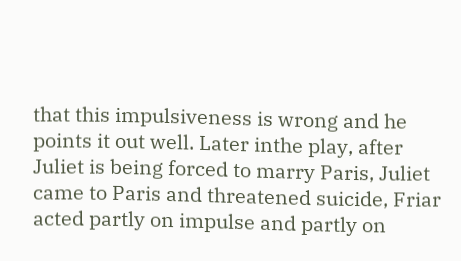that this impulsiveness is wrong and he points it out well. Later inthe play, after Juliet is being forced to marry Paris, Juliet came to Paris and threatened suicide, Friar acted partly on impulse and partly on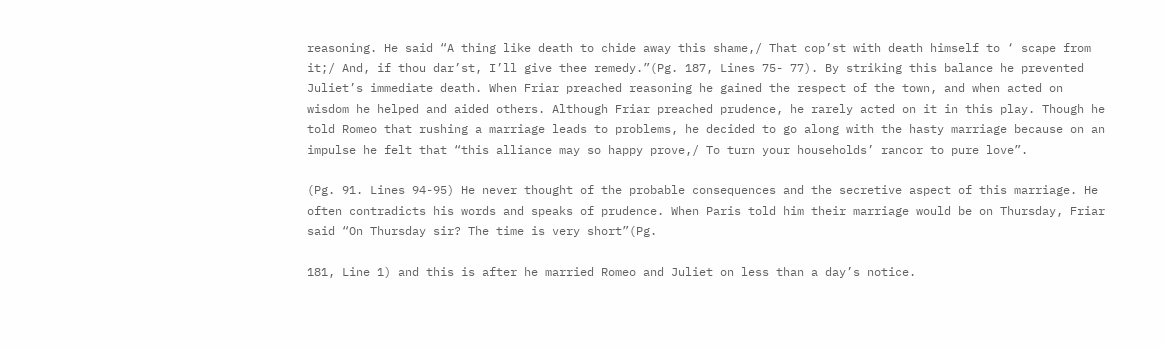reasoning. He said “A thing like death to chide away this shame,/ That cop’st with death himself to ‘ scape from it;/ And, if thou dar’st, I’ll give thee remedy.”(Pg. 187, Lines 75- 77). By striking this balance he prevented Juliet’s immediate death. When Friar preached reasoning he gained the respect of the town, and when acted on wisdom he helped and aided others. Although Friar preached prudence, he rarely acted on it in this play. Though he told Romeo that rushing a marriage leads to problems, he decided to go along with the hasty marriage because on an impulse he felt that “this alliance may so happy prove,/ To turn your households’ rancor to pure love”.

(Pg. 91. Lines 94-95) He never thought of the probable consequences and the secretive aspect of this marriage. He often contradicts his words and speaks of prudence. When Paris told him their marriage would be on Thursday, Friar said “On Thursday sir? The time is very short”(Pg.

181, Line 1) and this is after he married Romeo and Juliet on less than a day’s notice.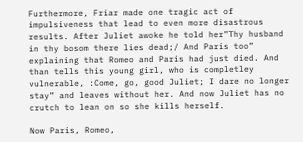Furthermore, Friar made one tragic act of impulsiveness that lead to even more disastrous results. After Juliet awoke he told her”Thy husband in thy bosom there lies dead;/ And Paris too” explaining that Romeo and Paris had just died. And than tells this young girl, who is completley vulnerable, :Come, go, good Juliet; I dare no longer stay” and leaves without her. And now Juliet has no crutch to lean on so she kills herself.

Now Paris, Romeo,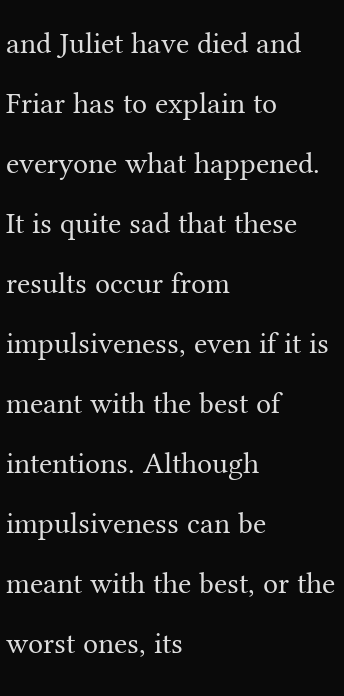and Juliet have died and Friar has to explain to everyone what happened. It is quite sad that these results occur from impulsiveness, even if it is meant with the best of intentions. Although impulsiveness can be meant with the best, or the worst ones, its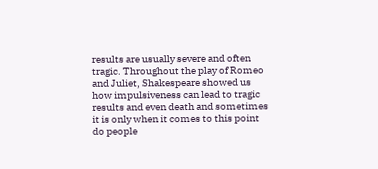results are usually severe and often tragic. Throughout the play of Romeo and Juliet, Shakespeare showed us how impulsiveness can lead to tragic results and even death and sometimes it is only when it comes to this point do people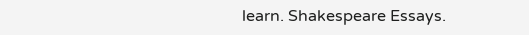learn. Shakespeare Essays.